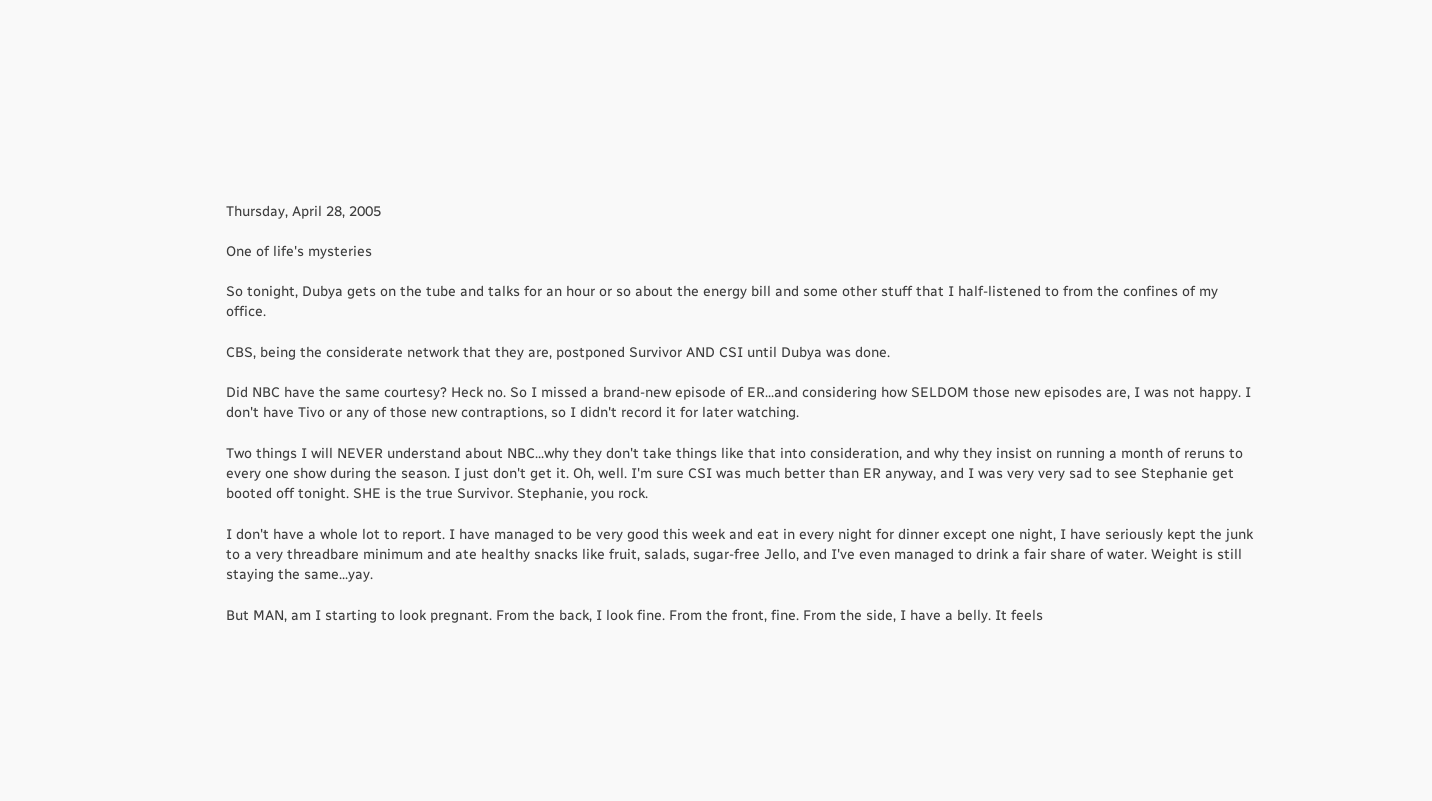Thursday, April 28, 2005

One of life's mysteries

So tonight, Dubya gets on the tube and talks for an hour or so about the energy bill and some other stuff that I half-listened to from the confines of my office.

CBS, being the considerate network that they are, postponed Survivor AND CSI until Dubya was done.

Did NBC have the same courtesy? Heck no. So I missed a brand-new episode of ER...and considering how SELDOM those new episodes are, I was not happy. I don't have Tivo or any of those new contraptions, so I didn't record it for later watching.

Two things I will NEVER understand about NBC...why they don't take things like that into consideration, and why they insist on running a month of reruns to every one show during the season. I just don't get it. Oh, well. I'm sure CSI was much better than ER anyway, and I was very very sad to see Stephanie get booted off tonight. SHE is the true Survivor. Stephanie, you rock.

I don't have a whole lot to report. I have managed to be very good this week and eat in every night for dinner except one night, I have seriously kept the junk to a very threadbare minimum and ate healthy snacks like fruit, salads, sugar-free Jello, and I've even managed to drink a fair share of water. Weight is still staying the same...yay.

But MAN, am I starting to look pregnant. From the back, I look fine. From the front, fine. From the side, I have a belly. It feels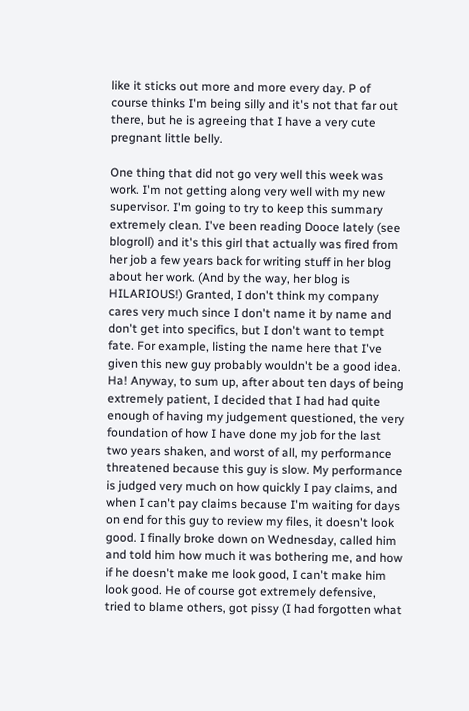like it sticks out more and more every day. P of course thinks I'm being silly and it's not that far out there, but he is agreeing that I have a very cute pregnant little belly.

One thing that did not go very well this week was work. I'm not getting along very well with my new supervisor. I'm going to try to keep this summary extremely clean. I've been reading Dooce lately (see blogroll) and it's this girl that actually was fired from her job a few years back for writing stuff in her blog about her work. (And by the way, her blog is HILARIOUS!) Granted, I don't think my company cares very much since I don't name it by name and don't get into specifics, but I don't want to tempt fate. For example, listing the name here that I've given this new guy probably wouldn't be a good idea. Ha! Anyway, to sum up, after about ten days of being extremely patient, I decided that I had had quite enough of having my judgement questioned, the very foundation of how I have done my job for the last two years shaken, and worst of all, my performance threatened because this guy is slow. My performance is judged very much on how quickly I pay claims, and when I can't pay claims because I'm waiting for days on end for this guy to review my files, it doesn't look good. I finally broke down on Wednesday, called him and told him how much it was bothering me, and how if he doesn't make me look good, I can't make him look good. He of course got extremely defensive, tried to blame others, got pissy (I had forgotten what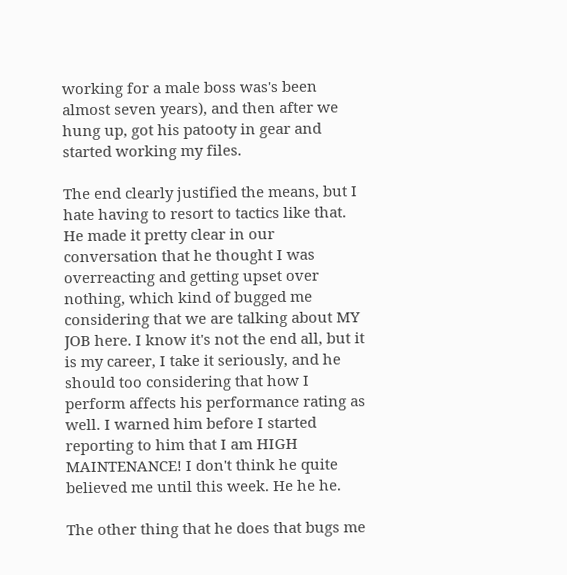working for a male boss was's been almost seven years), and then after we hung up, got his patooty in gear and started working my files.

The end clearly justified the means, but I hate having to resort to tactics like that. He made it pretty clear in our conversation that he thought I was overreacting and getting upset over nothing, which kind of bugged me considering that we are talking about MY JOB here. I know it's not the end all, but it is my career, I take it seriously, and he should too considering that how I perform affects his performance rating as well. I warned him before I started reporting to him that I am HIGH MAINTENANCE! I don't think he quite believed me until this week. He he he.

The other thing that he does that bugs me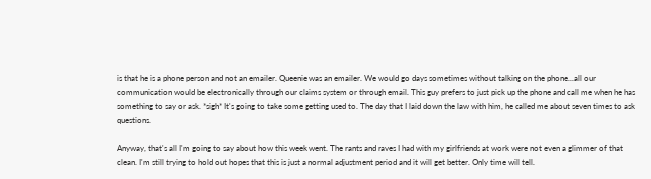is that he is a phone person and not an emailer. Queenie was an emailer. We would go days sometimes without talking on the phone...all our communication would be electronically through our claims system or through email. This guy prefers to just pick up the phone and call me when he has something to say or ask. *sigh* It's going to take some getting used to. The day that I laid down the law with him, he called me about seven times to ask questions.

Anyway, that's all I'm going to say about how this week went. The rants and raves I had with my girlfriends at work were not even a glimmer of that clean. I'm still trying to hold out hopes that this is just a normal adjustment period and it will get better. Only time will tell.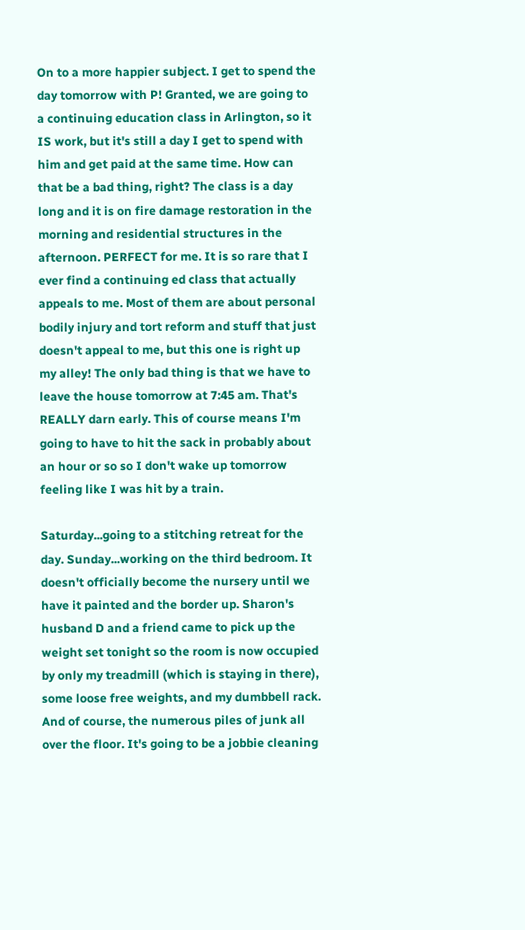On to a more happier subject. I get to spend the day tomorrow with P! Granted, we are going to a continuing education class in Arlington, so it IS work, but it's still a day I get to spend with him and get paid at the same time. How can that be a bad thing, right? The class is a day long and it is on fire damage restoration in the morning and residential structures in the afternoon. PERFECT for me. It is so rare that I ever find a continuing ed class that actually appeals to me. Most of them are about personal bodily injury and tort reform and stuff that just doesn't appeal to me, but this one is right up my alley! The only bad thing is that we have to leave the house tomorrow at 7:45 am. That's REALLY darn early. This of course means I'm going to have to hit the sack in probably about an hour or so so I don't wake up tomorrow feeling like I was hit by a train.

Saturday...going to a stitching retreat for the day. Sunday...working on the third bedroom. It doesn't officially become the nursery until we have it painted and the border up. Sharon's husband D and a friend came to pick up the weight set tonight so the room is now occupied by only my treadmill (which is staying in there), some loose free weights, and my dumbbell rack. And of course, the numerous piles of junk all over the floor. It's going to be a jobbie cleaning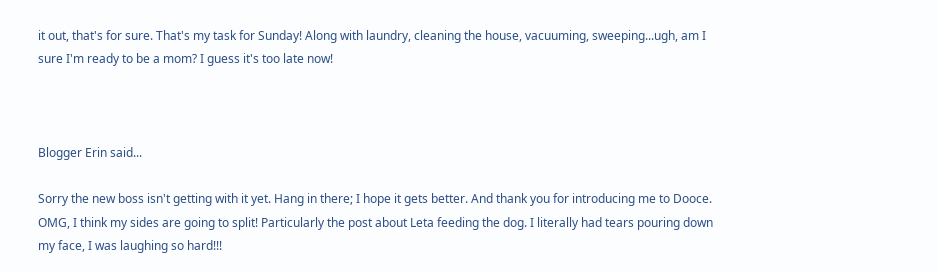it out, that's for sure. That's my task for Sunday! Along with laundry, cleaning the house, vacuuming, sweeping...ugh, am I sure I'm ready to be a mom? I guess it's too late now!



Blogger Erin said...

Sorry the new boss isn't getting with it yet. Hang in there; I hope it gets better. And thank you for introducing me to Dooce. OMG, I think my sides are going to split! Particularly the post about Leta feeding the dog. I literally had tears pouring down my face, I was laughing so hard!!!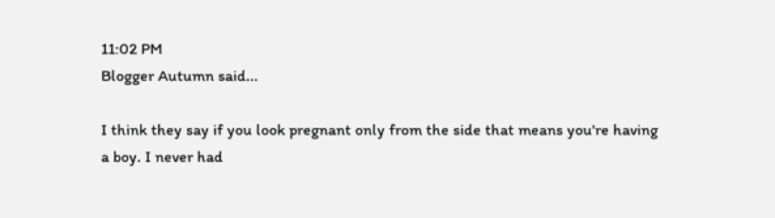11:02 PM
Blogger Autumn said...

I think they say if you look pregnant only from the side that means you're having a boy. I never had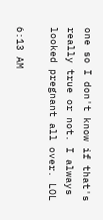one so I don't know if that's really true or not. I always looked pregnant all over. LOL

6:13 AM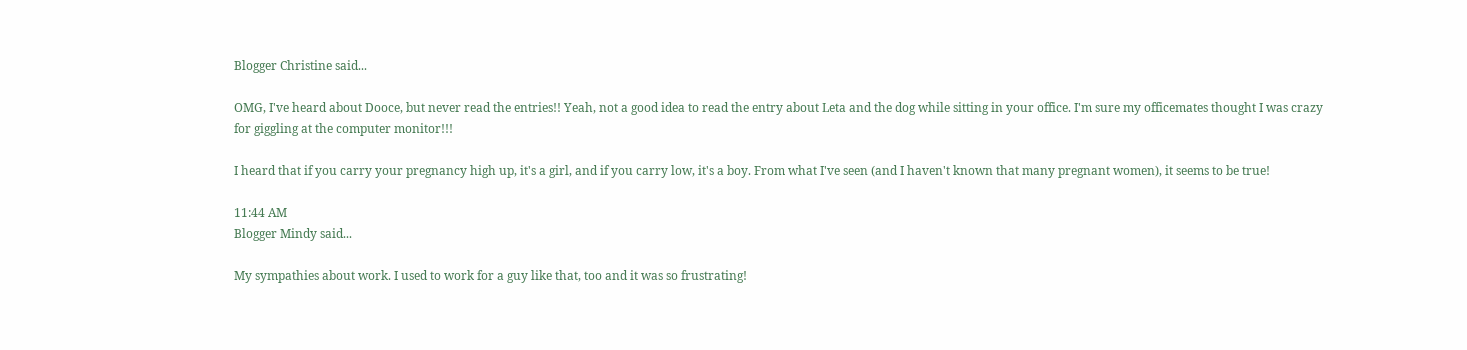Blogger Christine said...

OMG, I've heard about Dooce, but never read the entries!! Yeah, not a good idea to read the entry about Leta and the dog while sitting in your office. I'm sure my officemates thought I was crazy for giggling at the computer monitor!!!

I heard that if you carry your pregnancy high up, it's a girl, and if you carry low, it's a boy. From what I've seen (and I haven't known that many pregnant women), it seems to be true!

11:44 AM
Blogger Mindy said...

My sympathies about work. I used to work for a guy like that, too and it was so frustrating!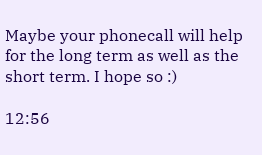Maybe your phonecall will help for the long term as well as the short term. I hope so :)

12:56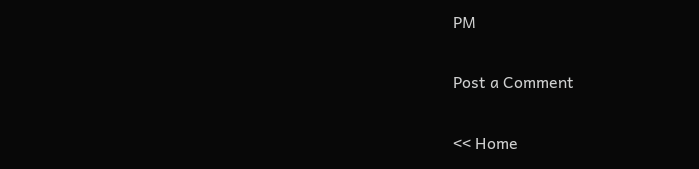PM

Post a Comment

<< Home